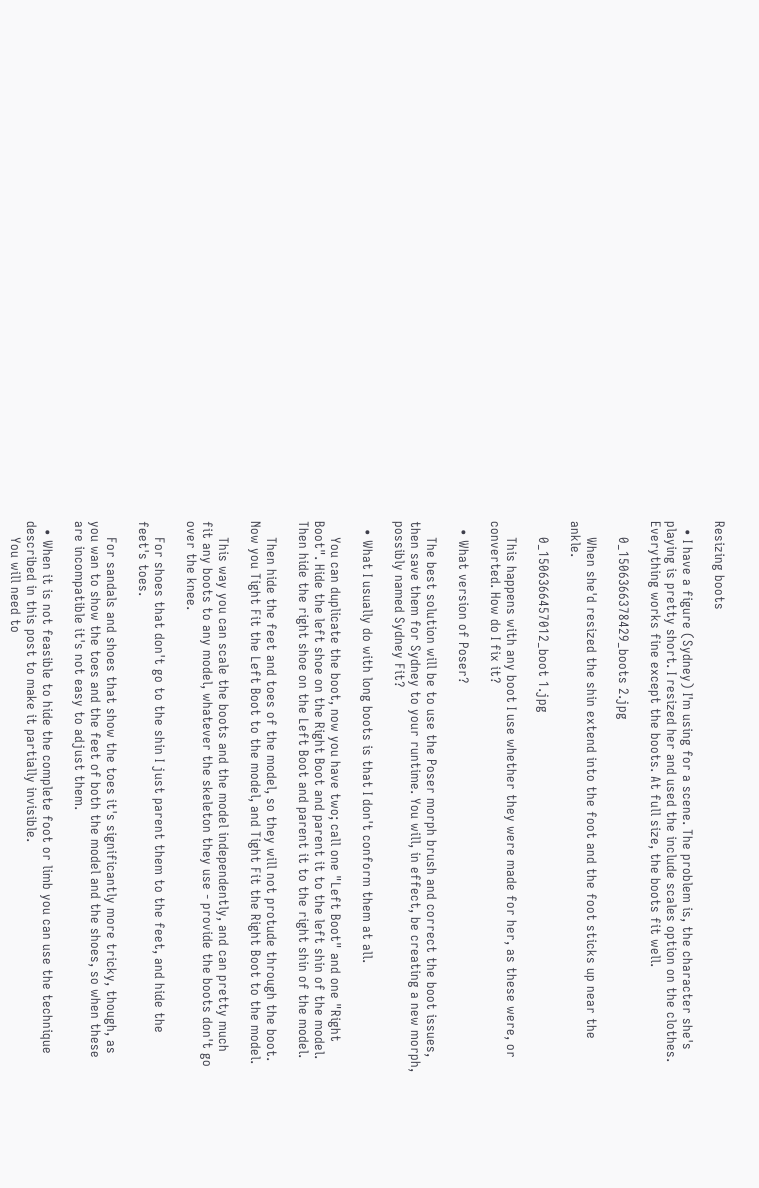Resizing boots

  • I have a figure (Sydney) I'm using for a scene. The problem is, the character she's playing is pretty short. I resized her and used the include scales option on the clothes. Everything works fine except the boots. At full size, the boots fit well.

    0_1506366378429_boots 2.jpg

    When she'd resized the shin extend into the foot and the foot sticks up near the ankle.

    0_1506366457012_boot 1.jpg

    This happens with any boot I use whether they were made for her, as these were, or converted. How do I fix it?

  • What version of Poser?

    The best solution will be to use the Poser morph brush and correct the boot issues, then save them for Sydney to your runtime. You will, in effect, be creating a new morph, possibly named Sydney Fit?

  • What I usually do with long boots is that I don't conform them at all.

    You can duplicate the boot, now you have two; call one "Left Boot" and one "Right Boot". Hide the left shoe on the Right Boot and parent it to the left shin of the model. Then hide the right shoe on the Left Boot and parent it to the right shin of the model.

    Then hide the feet and toes of the model, so they will not protude through the boot. Now you Tight Fit the Left Boot to the model, and Tight Fit the Right Boot to the model.

    This way you can scale the boots and the model independently, and can pretty much fit any boots to any model, whatever the skeleton they use - provide the boots don't go over the knee.

    For shoes that don't go to the shin I just parent them to the feet, and hide the feet's toes.

    For sandals and shoes that show the toes it's significantly more tricky, though, as you wan to show the toes and the feet of both the model and the shoes, so when these are incompatible it's not easy to adjust them.

  • When it is not feasible to hide the complete foot or limb you can use the technique described in this post to make it partially invisible.
    You will need to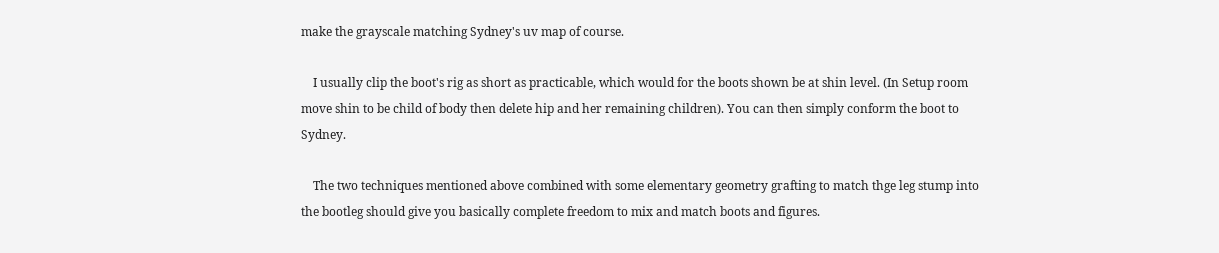make the grayscale matching Sydney's uv map of course.

    I usually clip the boot's rig as short as practicable, which would for the boots shown be at shin level. (In Setup room move shin to be child of body then delete hip and her remaining children). You can then simply conform the boot to Sydney.

    The two techniques mentioned above combined with some elementary geometry grafting to match thge leg stump into the bootleg should give you basically complete freedom to mix and match boots and figures.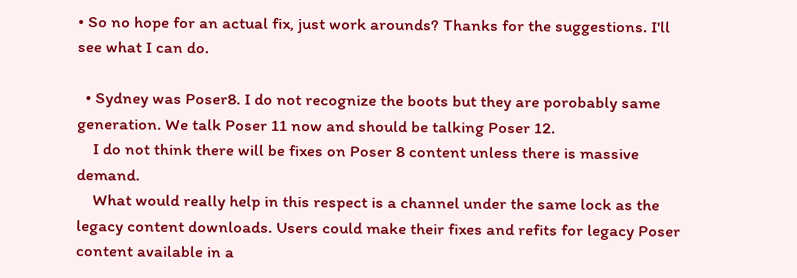• So no hope for an actual fix, just work arounds? Thanks for the suggestions. I'll see what I can do.

  • Sydney was Poser8. I do not recognize the boots but they are porobably same generation. We talk Poser 11 now and should be talking Poser 12.
    I do not think there will be fixes on Poser 8 content unless there is massive demand.
    What would really help in this respect is a channel under the same lock as the legacy content downloads. Users could make their fixes and refits for legacy Poser content available in a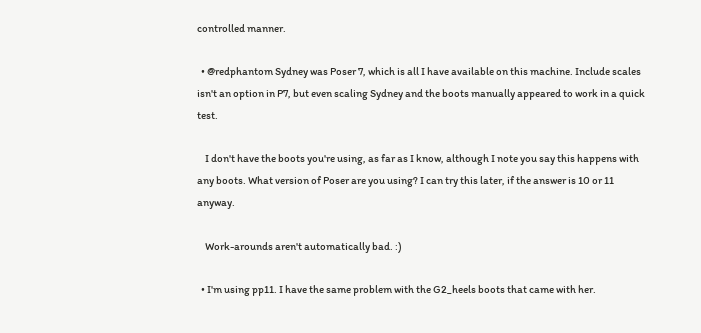controlled manner.

  • @redphantom Sydney was Poser 7, which is all I have available on this machine. Include scales isn't an option in P7, but even scaling Sydney and the boots manually appeared to work in a quick test.

    I don't have the boots you're using, as far as I know, although I note you say this happens with any boots. What version of Poser are you using? I can try this later, if the answer is 10 or 11 anyway.

    Work-arounds aren't automatically bad. :)

  • I'm using pp11. I have the same problem with the G2_heels boots that came with her.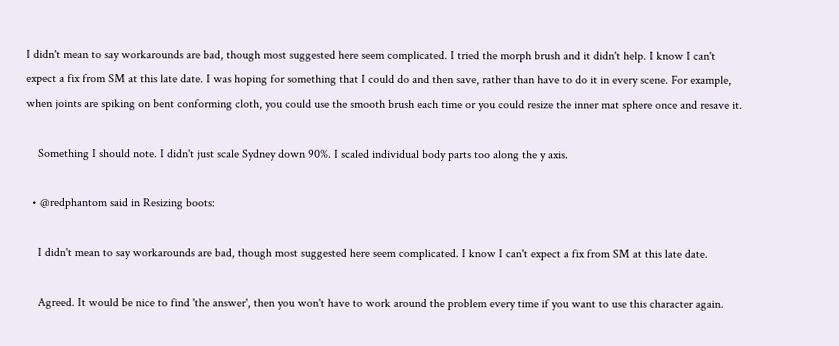I didn't mean to say workarounds are bad, though most suggested here seem complicated. I tried the morph brush and it didn't help. I know I can't expect a fix from SM at this late date. I was hoping for something that I could do and then save, rather than have to do it in every scene. For example, when joints are spiking on bent conforming cloth, you could use the smooth brush each time or you could resize the inner mat sphere once and resave it.

    Something I should note. I didn't just scale Sydney down 90%. I scaled individual body parts too along the y axis.

  • @redphantom said in Resizing boots:

    I didn't mean to say workarounds are bad, though most suggested here seem complicated. I know I can't expect a fix from SM at this late date.

    Agreed. It would be nice to find 'the answer', then you won't have to work around the problem every time if you want to use this character again.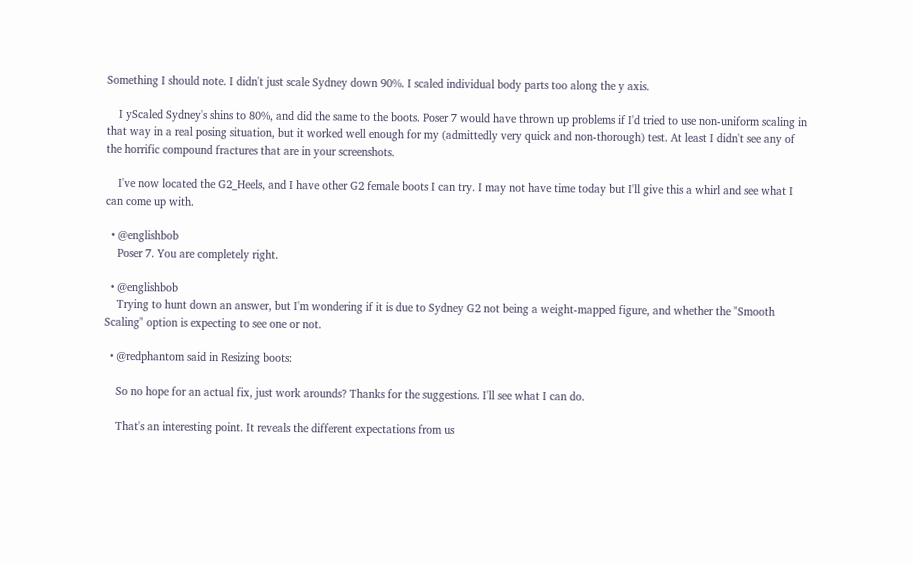Something I should note. I didn't just scale Sydney down 90%. I scaled individual body parts too along the y axis.

    I yScaled Sydney's shins to 80%, and did the same to the boots. Poser 7 would have thrown up problems if I'd tried to use non-uniform scaling in that way in a real posing situation, but it worked well enough for my (admittedly very quick and non-thorough) test. At least I didn't see any of the horrific compound fractures that are in your screenshots.

    I've now located the G2_Heels, and I have other G2 female boots I can try. I may not have time today but I'll give this a whirl and see what I can come up with.

  • @englishbob
    Poser 7. You are completely right.

  • @englishbob
    Trying to hunt down an answer, but I'm wondering if it is due to Sydney G2 not being a weight-mapped figure, and whether the "Smooth Scaling" option is expecting to see one or not.

  • @redphantom said in Resizing boots:

    So no hope for an actual fix, just work arounds? Thanks for the suggestions. I'll see what I can do.

    That's an interesting point. It reveals the different expectations from us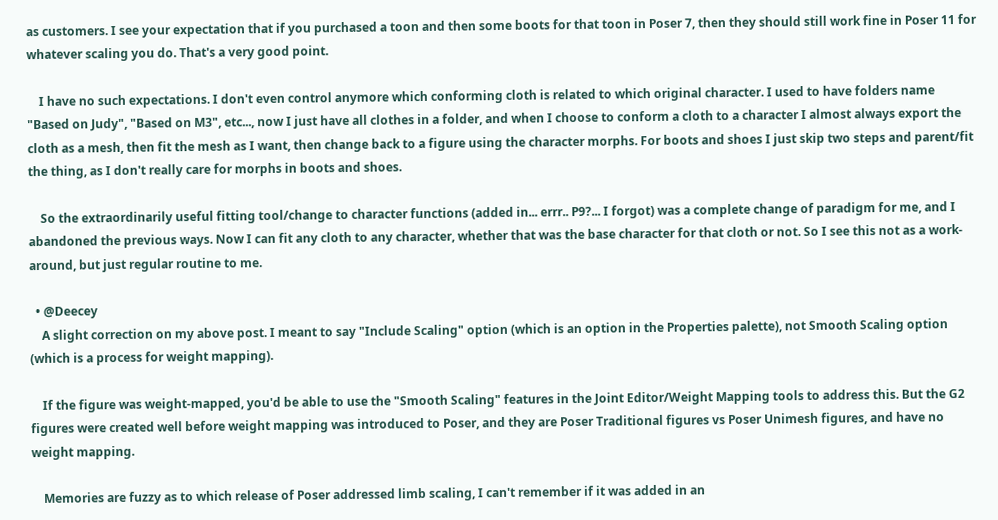as customers. I see your expectation that if you purchased a toon and then some boots for that toon in Poser 7, then they should still work fine in Poser 11 for whatever scaling you do. That's a very good point.

    I have no such expectations. I don't even control anymore which conforming cloth is related to which original character. I used to have folders name "Based on Judy", "Based on M3", etc..., now I just have all clothes in a folder, and when I choose to conform a cloth to a character I almost always export the cloth as a mesh, then fit the mesh as I want, then change back to a figure using the character morphs. For boots and shoes I just skip two steps and parent/fit the thing, as I don't really care for morphs in boots and shoes.

    So the extraordinarily useful fitting tool/change to character functions (added in... errr.. P9?... I forgot) was a complete change of paradigm for me, and I abandoned the previous ways. Now I can fit any cloth to any character, whether that was the base character for that cloth or not. So I see this not as a work-around, but just regular routine to me.

  • @Deecey
    A slight correction on my above post. I meant to say "Include Scaling" option (which is an option in the Properties palette), not Smooth Scaling option (which is a process for weight mapping).

    If the figure was weight-mapped, you'd be able to use the "Smooth Scaling" features in the Joint Editor/Weight Mapping tools to address this. But the G2 figures were created well before weight mapping was introduced to Poser, and they are Poser Traditional figures vs Poser Unimesh figures, and have no weight mapping.

    Memories are fuzzy as to which release of Poser addressed limb scaling, I can't remember if it was added in an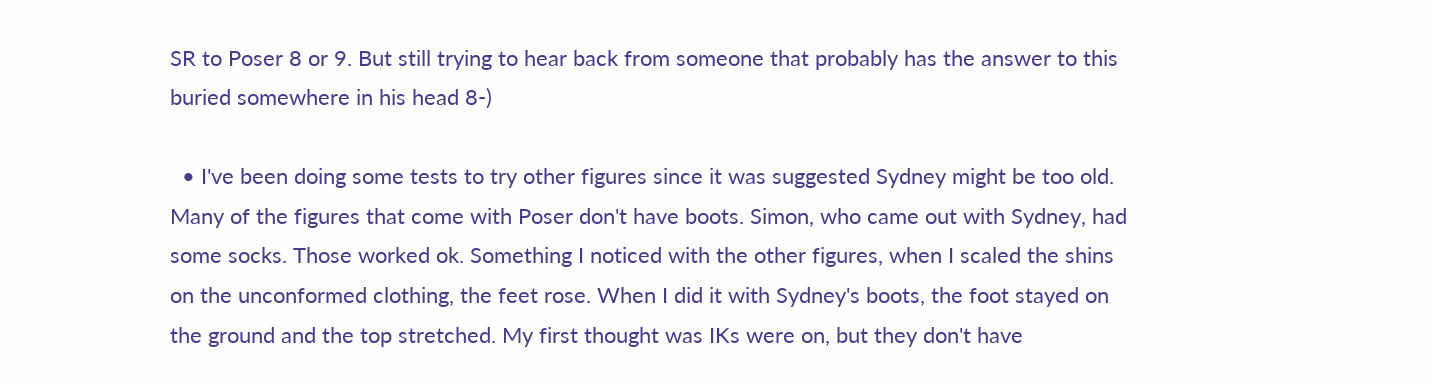SR to Poser 8 or 9. But still trying to hear back from someone that probably has the answer to this buried somewhere in his head 8-)

  • I've been doing some tests to try other figures since it was suggested Sydney might be too old. Many of the figures that come with Poser don't have boots. Simon, who came out with Sydney, had some socks. Those worked ok. Something I noticed with the other figures, when I scaled the shins on the unconformed clothing, the feet rose. When I did it with Sydney's boots, the foot stayed on the ground and the top stretched. My first thought was IKs were on, but they don't have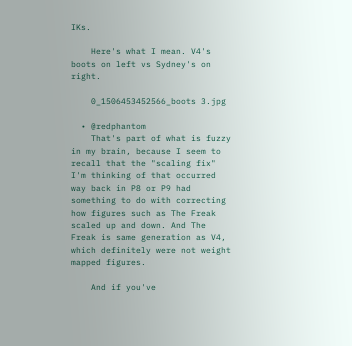IKs.

    Here's what I mean. V4's boots on left vs Sydney's on right.

    0_1506453452566_boots 3.jpg

  • @redphantom
    That's part of what is fuzzy in my brain, because I seem to recall that the "scaling fix" I'm thinking of that occurred way back in P8 or P9 had something to do with correcting how figures such as The Freak scaled up and down. And The Freak is same generation as V4, which definitely were not weight mapped figures.

    And if you've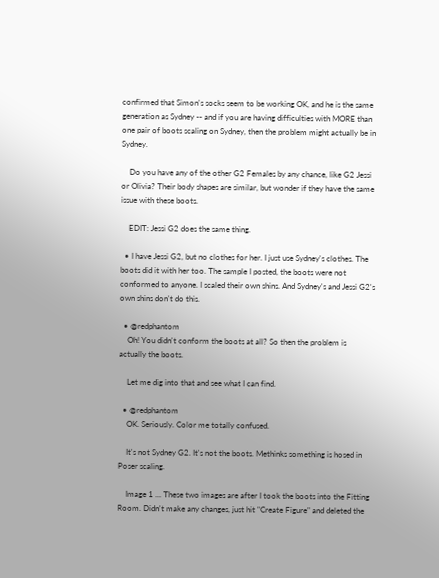confirmed that Simon's socks seem to be working OK, and he is the same generation as Sydney -- and if you are having difficulties with MORE than one pair of boots scaling on Sydney, then the problem might actually be in Sydney.

    Do you have any of the other G2 Females by any chance, like G2 Jessi or Olivia? Their body shapes are similar, but wonder if they have the same issue with these boots.

    EDIT: Jessi G2 does the same thing.

  • I have Jessi G2, but no clothes for her. I just use Sydney's clothes. The boots did it with her too. The sample I posted, the boots were not conformed to anyone. I scaled their own shins. And Sydney's and Jessi G2's own shins don't do this.

  • @redphantom
    Oh! You didn't conform the boots at all? So then the problem is actually the boots.

    Let me dig into that and see what I can find.

  • @redphantom
    OK. Seriously. Color me totally confused.

    It's not Sydney G2. It's not the boots. Methinks something is hosed in Poser scaling.

    Image 1 ... These two images are after I took the boots into the Fitting Room. Didn't make any changes, just hit "Create Figure" and deleted the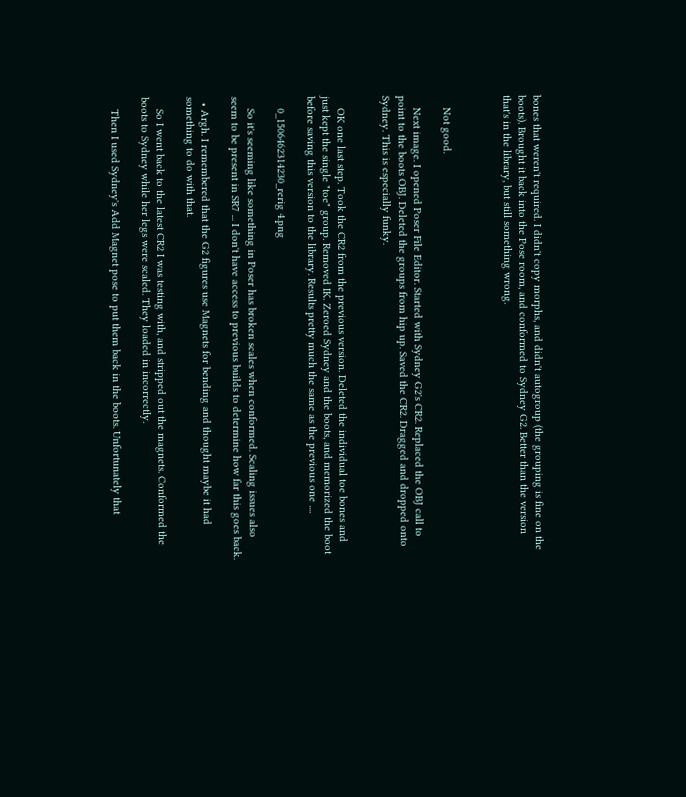bones that weren't required. I didn't copy morphs, and didn't autogroup (the grouping is fine on the boots). Brought it back into the Pose room, and conformed to Sydney G2. Better than the version that's in the library, but still something wrong.



    Not good.

    Next image. I opened Poser File Editor. Started with Sydney G2's CR2. Replaced the OBJ call to point to the boots OBJ. Deleted the groups from hip up. Saved the CR2. Dragged and dropped onto Sydney. This is especially funky.


    OK one last step. Took the CR2 from the previous version. Deleted the individual toe bones and just kept the single "toe" group. Removed IK. Zeroed Sydney and the boots, and memorized the boot before saving this version to the library. Results pretty much the same as the previous one ....

    0_1506462314230_rerig 4.png

    So it's seeming like something in Poser has broken scales when conformed. Scaling issues also seem to be present in SR7 ... I don't have access to previous builds to determine how far this goes back.

  • Argh. I remembered that the G2 figures use Magnets for bending and thought maybe it had something to do with that.

    So I went back to the latest CR2 I was testing with, and stripped out the magnets. Conformed the boots to Sydney while her legs were scaled. They loaded in incorrectly.

    Then I used Sydney's Add Magnet pose to put them back in the boots. Unfortunately that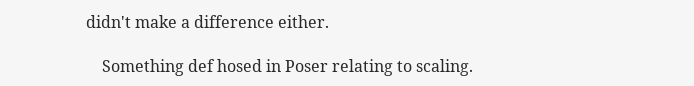didn't make a difference either.

    Something def hosed in Poser relating to scaling.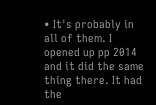• It's probably in all of them. I opened up pp 2014 and it did the same thing there. It had the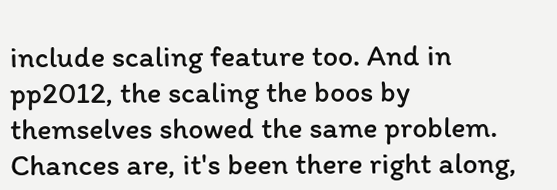include scaling feature too. And in pp2012, the scaling the boos by themselves showed the same problem. Chances are, it's been there right along,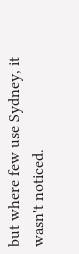but where few use Sydney, it wasn't noticed.